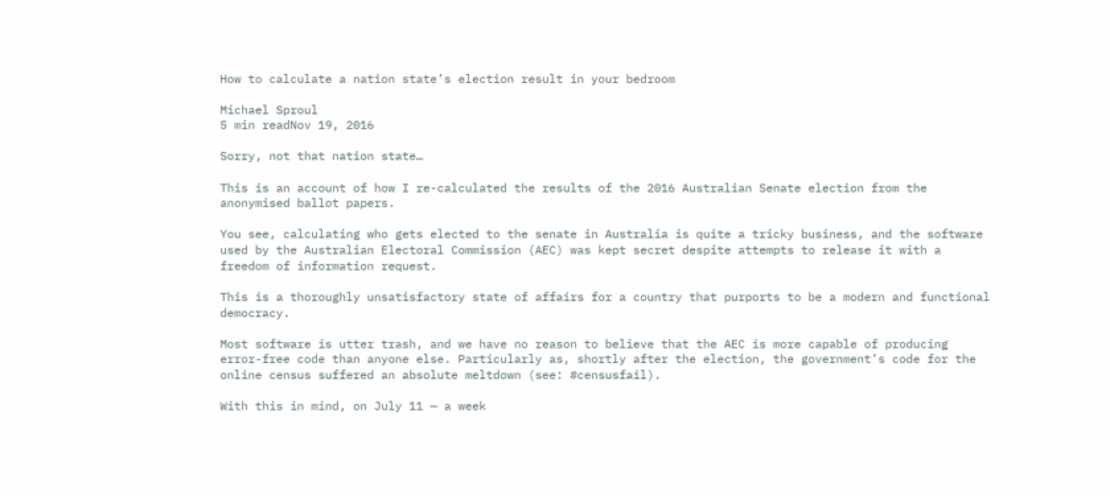How to calculate a nation state’s election result in your bedroom

Michael Sproul
5 min readNov 19, 2016

Sorry, not that nation state…

This is an account of how I re-calculated the results of the 2016 Australian Senate election from the anonymised ballot papers.

You see, calculating who gets elected to the senate in Australia is quite a tricky business, and the software used by the Australian Electoral Commission (AEC) was kept secret despite attempts to release it with a freedom of information request.

This is a thoroughly unsatisfactory state of affairs for a country that purports to be a modern and functional democracy.

Most software is utter trash, and we have no reason to believe that the AEC is more capable of producing error-free code than anyone else. Particularly as, shortly after the election, the government’s code for the online census suffered an absolute meltdown (see: #censusfail).

With this in mind, on July 11 — a week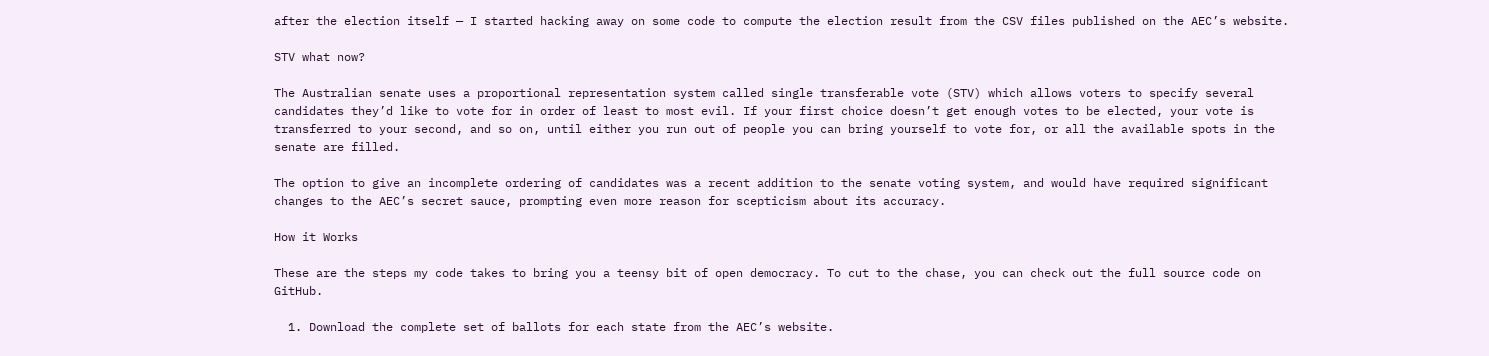after the election itself — I started hacking away on some code to compute the election result from the CSV files published on the AEC’s website.

STV what now?

The Australian senate uses a proportional representation system called single transferable vote (STV) which allows voters to specify several candidates they’d like to vote for in order of least to most evil. If your first choice doesn’t get enough votes to be elected, your vote is transferred to your second, and so on, until either you run out of people you can bring yourself to vote for, or all the available spots in the senate are filled.

The option to give an incomplete ordering of candidates was a recent addition to the senate voting system, and would have required significant changes to the AEC’s secret sauce, prompting even more reason for scepticism about its accuracy.

How it Works

These are the steps my code takes to bring you a teensy bit of open democracy. To cut to the chase, you can check out the full source code on GitHub.

  1. Download the complete set of ballots for each state from the AEC’s website.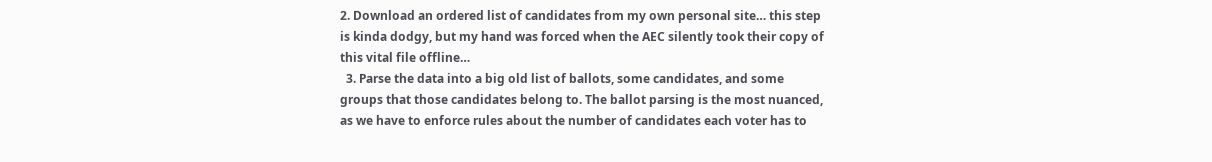2. Download an ordered list of candidates from my own personal site… this step is kinda dodgy, but my hand was forced when the AEC silently took their copy of this vital file offline…
  3. Parse the data into a big old list of ballots, some candidates, and some groups that those candidates belong to. The ballot parsing is the most nuanced, as we have to enforce rules about the number of candidates each voter has to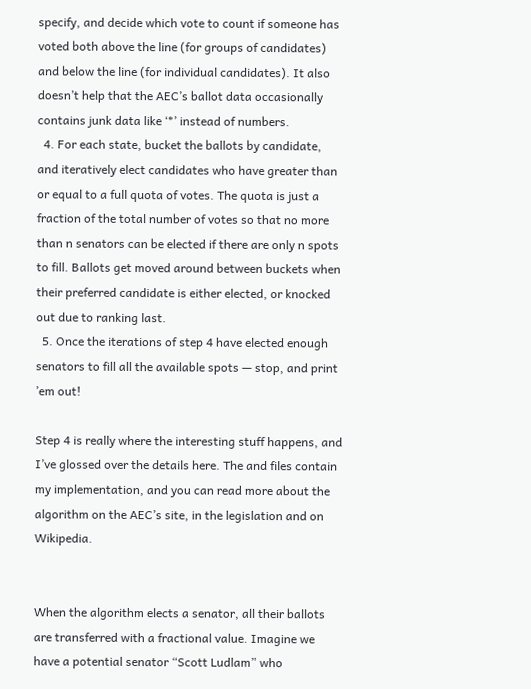specify, and decide which vote to count if someone has voted both above the line (for groups of candidates) and below the line (for individual candidates). It also doesn’t help that the AEC’s ballot data occasionally contains junk data like ‘*’ instead of numbers.
  4. For each state, bucket the ballots by candidate, and iteratively elect candidates who have greater than or equal to a full quota of votes. The quota is just a fraction of the total number of votes so that no more than n senators can be elected if there are only n spots to fill. Ballots get moved around between buckets when their preferred candidate is either elected, or knocked out due to ranking last.
  5. Once the iterations of step 4 have elected enough senators to fill all the available spots — stop, and print ’em out!

Step 4 is really where the interesting stuff happens, and I’ve glossed over the details here. The and files contain my implementation, and you can read more about the algorithm on the AEC’s site, in the legislation and on Wikipedia.


When the algorithm elects a senator, all their ballots are transferred with a fractional value. Imagine we have a potential senator “Scott Ludlam” who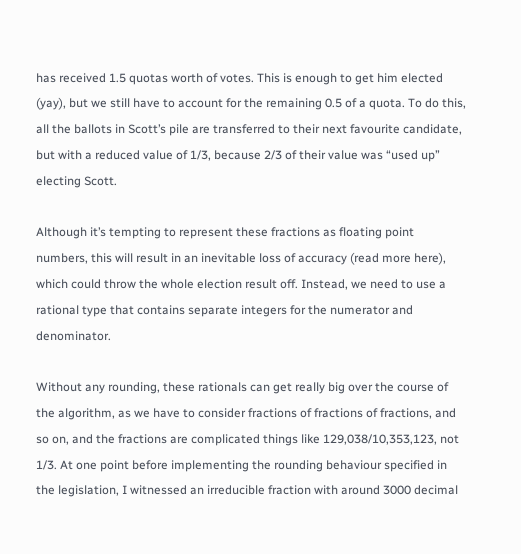has received 1.5 quotas worth of votes. This is enough to get him elected (yay), but we still have to account for the remaining 0.5 of a quota. To do this, all the ballots in Scott’s pile are transferred to their next favourite candidate, but with a reduced value of 1/3, because 2/3 of their value was “used up” electing Scott.

Although it’s tempting to represent these fractions as floating point numbers, this will result in an inevitable loss of accuracy (read more here), which could throw the whole election result off. Instead, we need to use a rational type that contains separate integers for the numerator and denominator.

Without any rounding, these rationals can get really big over the course of the algorithm, as we have to consider fractions of fractions of fractions, and so on, and the fractions are complicated things like 129,038/10,353,123, not 1/3. At one point before implementing the rounding behaviour specified in the legislation, I witnessed an irreducible fraction with around 3000 decimal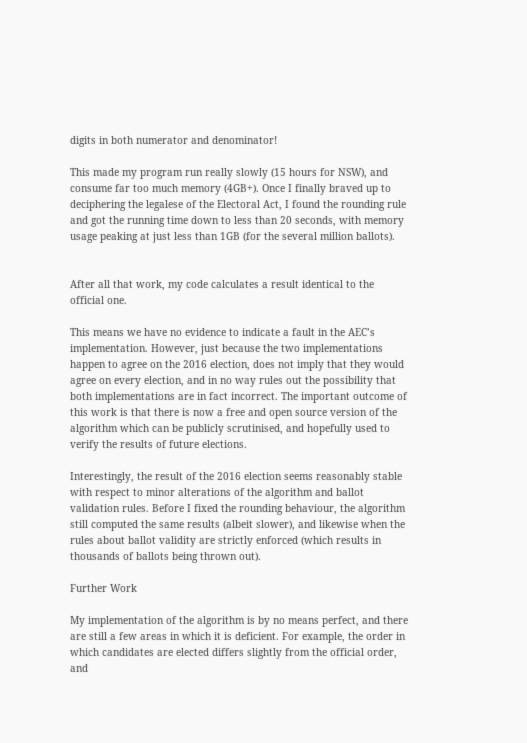digits in both numerator and denominator!

This made my program run really slowly (15 hours for NSW), and consume far too much memory (4GB+). Once I finally braved up to deciphering the legalese of the Electoral Act, I found the rounding rule and got the running time down to less than 20 seconds, with memory usage peaking at just less than 1GB (for the several million ballots).


After all that work, my code calculates a result identical to the official one.

This means we have no evidence to indicate a fault in the AEC’s implementation. However, just because the two implementations happen to agree on the 2016 election, does not imply that they would agree on every election, and in no way rules out the possibility that both implementations are in fact incorrect. The important outcome of this work is that there is now a free and open source version of the algorithm which can be publicly scrutinised, and hopefully used to verify the results of future elections.

Interestingly, the result of the 2016 election seems reasonably stable with respect to minor alterations of the algorithm and ballot validation rules. Before I fixed the rounding behaviour, the algorithm still computed the same results (albeit slower), and likewise when the rules about ballot validity are strictly enforced (which results in thousands of ballots being thrown out).

Further Work

My implementation of the algorithm is by no means perfect, and there are still a few areas in which it is deficient. For example, the order in which candidates are elected differs slightly from the official order, and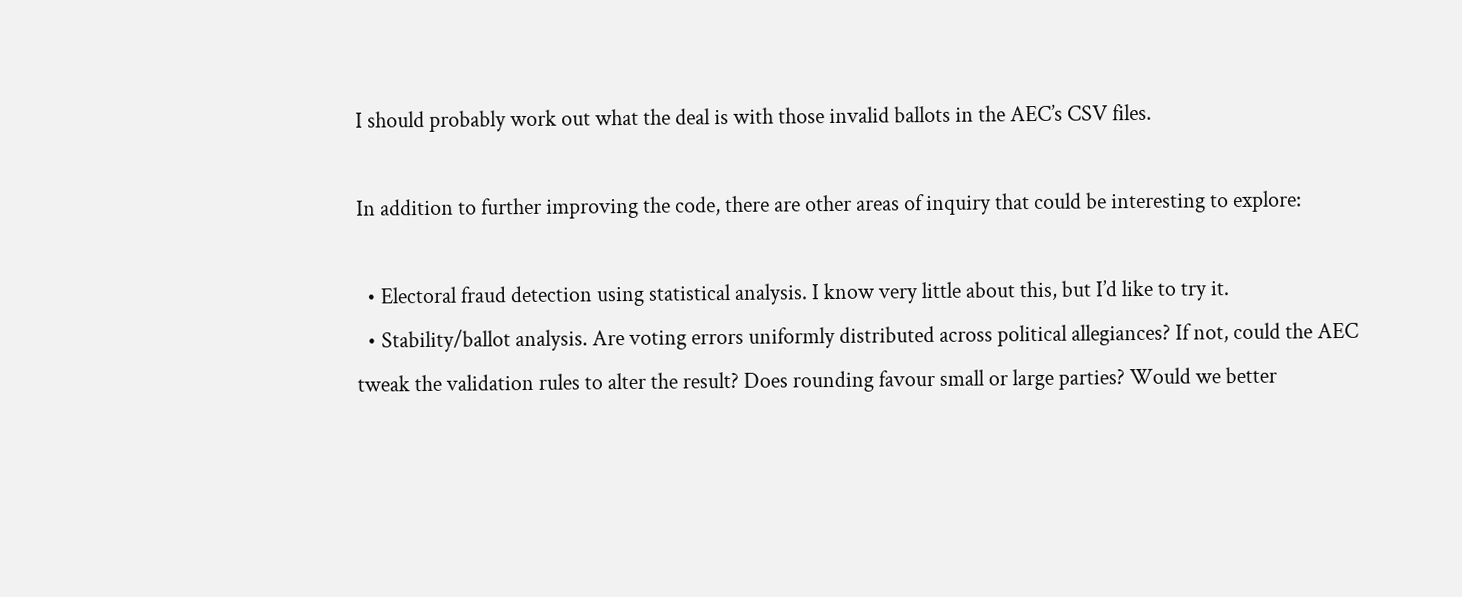I should probably work out what the deal is with those invalid ballots in the AEC’s CSV files.

In addition to further improving the code, there are other areas of inquiry that could be interesting to explore:

  • Electoral fraud detection using statistical analysis. I know very little about this, but I’d like to try it.
  • Stability/ballot analysis. Are voting errors uniformly distributed across political allegiances? If not, could the AEC tweak the validation rules to alter the result? Does rounding favour small or large parties? Would we better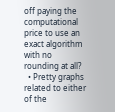off paying the computational price to use an exact algorithm with no rounding at all?
  • Pretty graphs related to either of the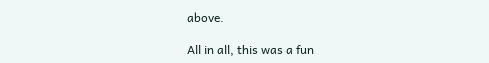above.

All in all, this was a fun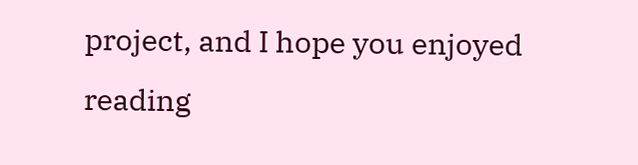project, and I hope you enjoyed reading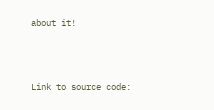about it!



Link to source code: